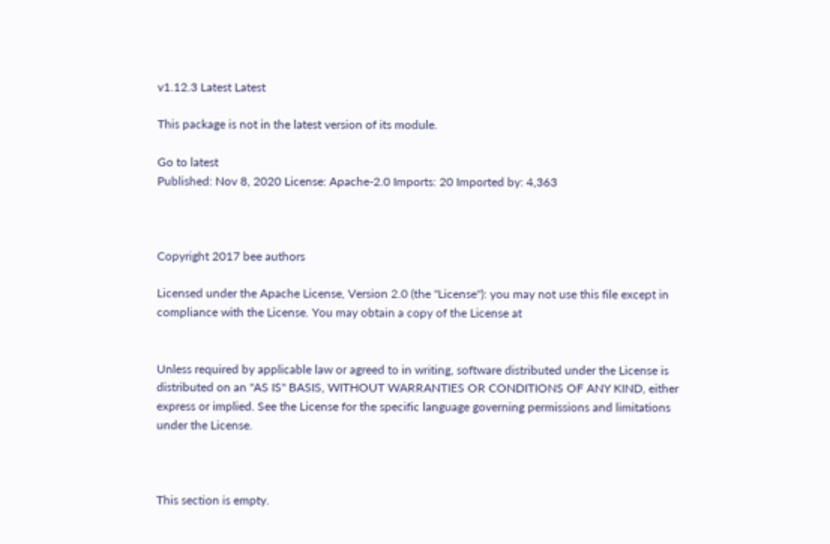v1.12.3 Latest Latest

This package is not in the latest version of its module.

Go to latest
Published: Nov 8, 2020 License: Apache-2.0 Imports: 20 Imported by: 4,363



Copyright 2017 bee authors

Licensed under the Apache License, Version 2.0 (the "License"): you may not use this file except in compliance with the License. You may obtain a copy of the License at


Unless required by applicable law or agreed to in writing, software distributed under the License is distributed on an "AS IS" BASIS, WITHOUT WARRANTIES OR CONDITIONS OF ANY KIND, either express or implied. See the License for the specific language governing permissions and limitations under the License.



This section is empty.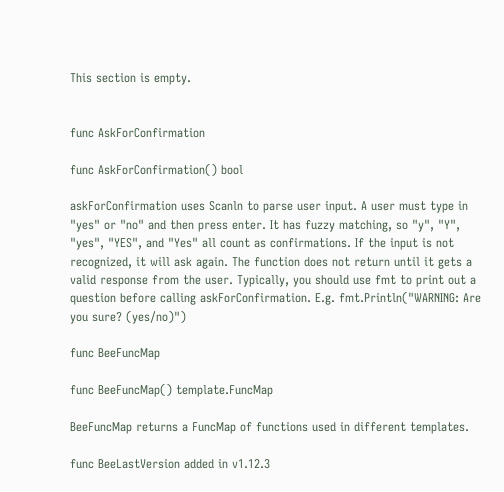This section is empty.


func AskForConfirmation

func AskForConfirmation() bool

askForConfirmation uses Scanln to parse user input. A user must type in "yes" or "no" and then press enter. It has fuzzy matching, so "y", "Y", "yes", "YES", and "Yes" all count as confirmations. If the input is not recognized, it will ask again. The function does not return until it gets a valid response from the user. Typically, you should use fmt to print out a question before calling askForConfirmation. E.g. fmt.Println("WARNING: Are you sure? (yes/no)")

func BeeFuncMap

func BeeFuncMap() template.FuncMap

BeeFuncMap returns a FuncMap of functions used in different templates.

func BeeLastVersion added in v1.12.3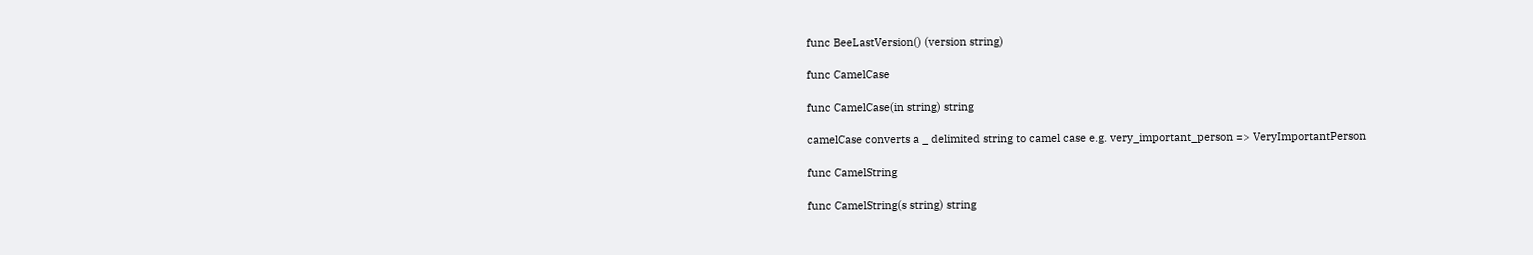func BeeLastVersion() (version string)

func CamelCase

func CamelCase(in string) string

camelCase converts a _ delimited string to camel case e.g. very_important_person => VeryImportantPerson

func CamelString

func CamelString(s string) string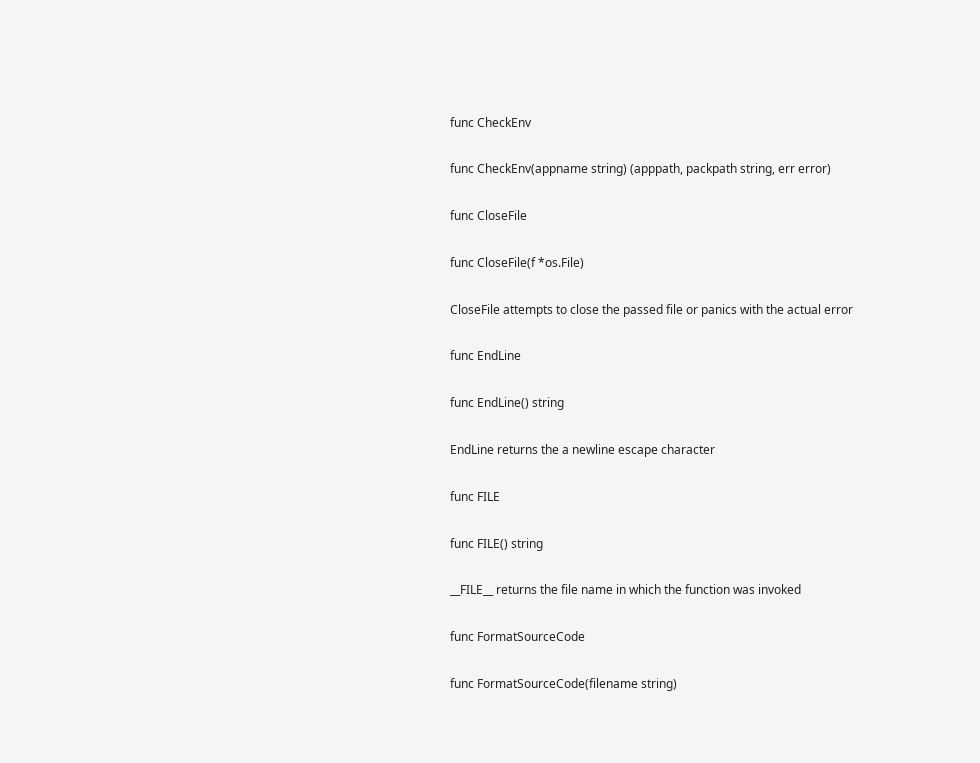func CheckEnv

func CheckEnv(appname string) (apppath, packpath string, err error)

func CloseFile

func CloseFile(f *os.File)

CloseFile attempts to close the passed file or panics with the actual error

func EndLine

func EndLine() string

EndLine returns the a newline escape character

func FILE

func FILE() string

__FILE__ returns the file name in which the function was invoked

func FormatSourceCode

func FormatSourceCode(filename string)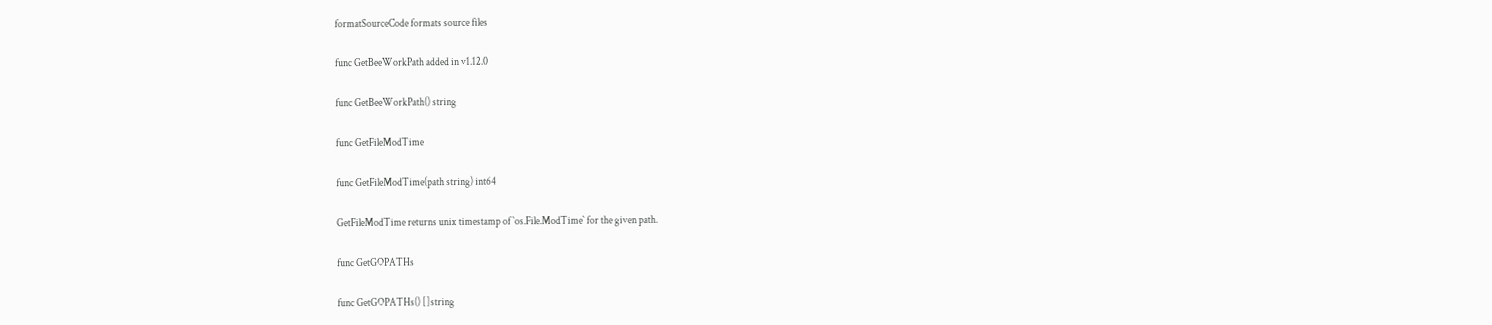formatSourceCode formats source files

func GetBeeWorkPath added in v1.12.0

func GetBeeWorkPath() string

func GetFileModTime

func GetFileModTime(path string) int64

GetFileModTime returns unix timestamp of `os.File.ModTime` for the given path.

func GetGOPATHs

func GetGOPATHs() []string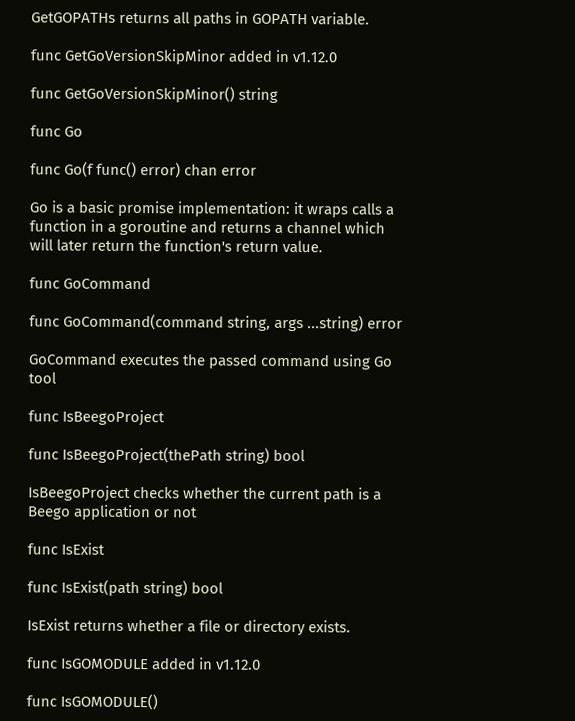GetGOPATHs returns all paths in GOPATH variable.

func GetGoVersionSkipMinor added in v1.12.0

func GetGoVersionSkipMinor() string

func Go

func Go(f func() error) chan error

Go is a basic promise implementation: it wraps calls a function in a goroutine and returns a channel which will later return the function's return value.

func GoCommand

func GoCommand(command string, args ...string) error

GoCommand executes the passed command using Go tool

func IsBeegoProject

func IsBeegoProject(thePath string) bool

IsBeegoProject checks whether the current path is a Beego application or not

func IsExist

func IsExist(path string) bool

IsExist returns whether a file or directory exists.

func IsGOMODULE added in v1.12.0

func IsGOMODULE()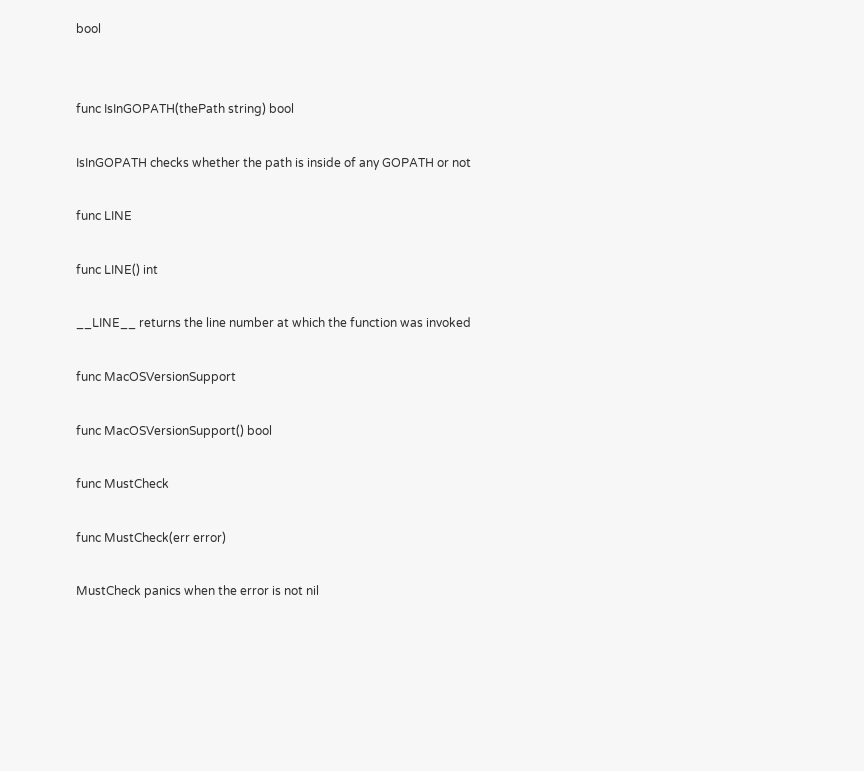bool


func IsInGOPATH(thePath string) bool

IsInGOPATH checks whether the path is inside of any GOPATH or not

func LINE

func LINE() int

__LINE__ returns the line number at which the function was invoked

func MacOSVersionSupport

func MacOSVersionSupport() bool

func MustCheck

func MustCheck(err error)

MustCheck panics when the error is not nil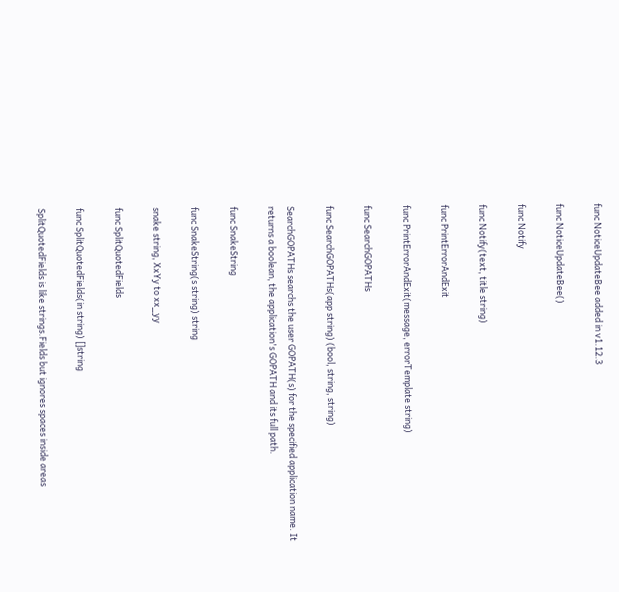func NoticeUpdateBee added in v1.12.3

func NoticeUpdateBee()

func Notify

func Notify(text, title string)

func PrintErrorAndExit

func PrintErrorAndExit(message, errorTemplate string)

func SearchGOPATHs

func SearchGOPATHs(app string) (bool, string, string)

SearchGOPATHs searchs the user GOPATH(s) for the specified application name. It returns a boolean, the application's GOPATH and its full path.

func SnakeString

func SnakeString(s string) string

snake string, XxYy to xx_yy

func SplitQuotedFields

func SplitQuotedFields(in string) []string

SplitQuotedFields is like strings.Fields but ignores spaces inside areas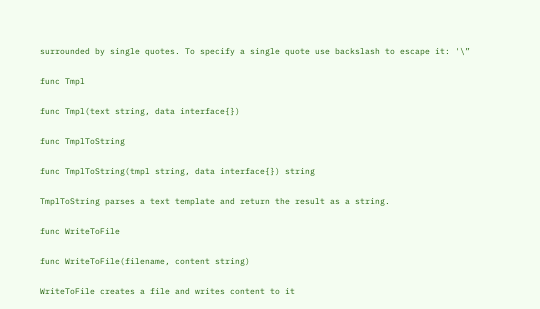surrounded by single quotes. To specify a single quote use backslash to escape it: '\”

func Tmpl

func Tmpl(text string, data interface{})

func TmplToString

func TmplToString(tmpl string, data interface{}) string

TmplToString parses a text template and return the result as a string.

func WriteToFile

func WriteToFile(filename, content string)

WriteToFile creates a file and writes content to it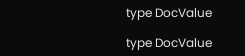type DocValue

type DocValue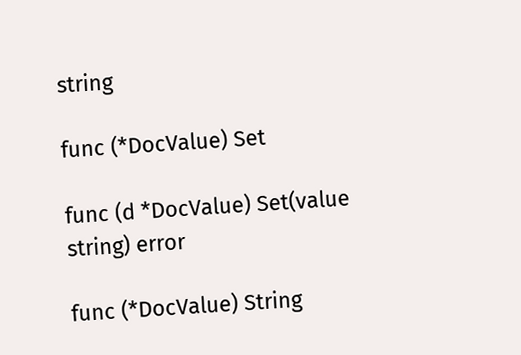string

func (*DocValue) Set

func (d *DocValue) Set(value string) error

func (*DocValue) String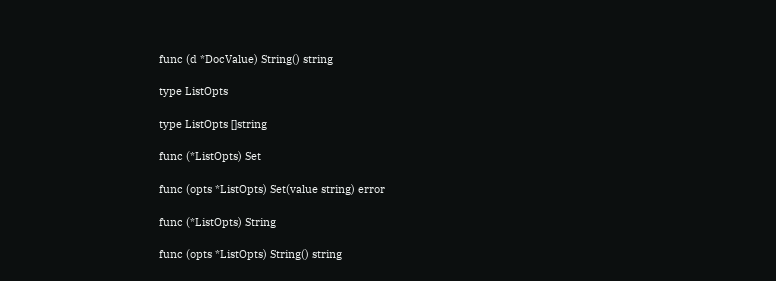func (d *DocValue) String() string

type ListOpts

type ListOpts []string

func (*ListOpts) Set

func (opts *ListOpts) Set(value string) error

func (*ListOpts) String

func (opts *ListOpts) String() string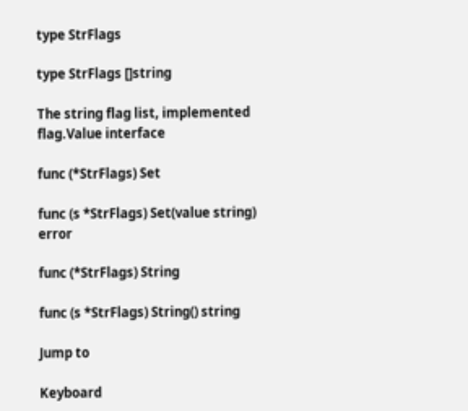type StrFlags

type StrFlags []string

The string flag list, implemented flag.Value interface

func (*StrFlags) Set

func (s *StrFlags) Set(value string) error

func (*StrFlags) String

func (s *StrFlags) String() string

Jump to

Keyboard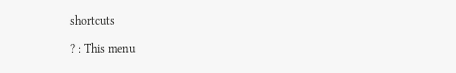shortcuts

? : This menu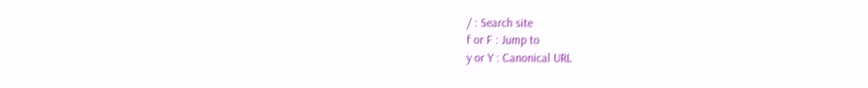/ : Search site
f or F : Jump to
y or Y : Canonical URL